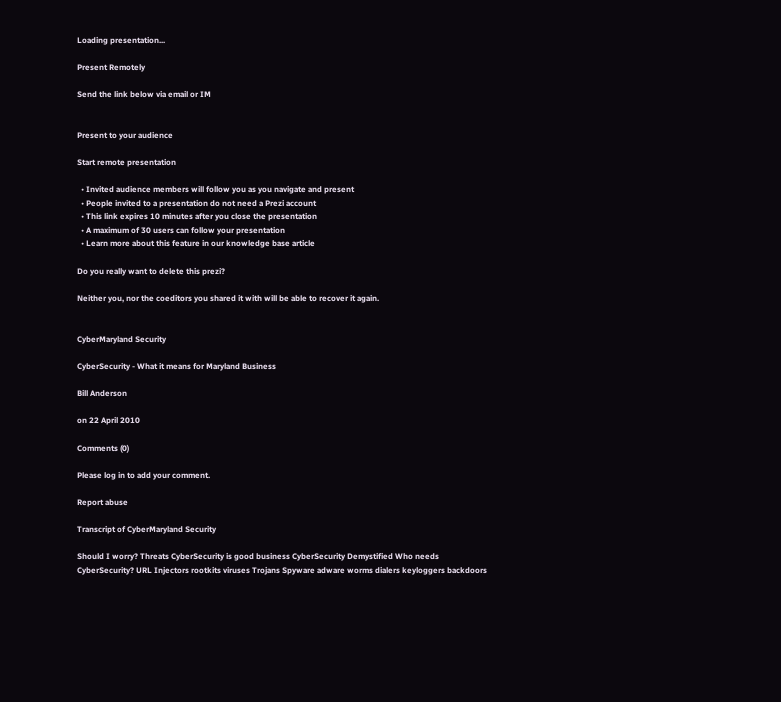Loading presentation...

Present Remotely

Send the link below via email or IM


Present to your audience

Start remote presentation

  • Invited audience members will follow you as you navigate and present
  • People invited to a presentation do not need a Prezi account
  • This link expires 10 minutes after you close the presentation
  • A maximum of 30 users can follow your presentation
  • Learn more about this feature in our knowledge base article

Do you really want to delete this prezi?

Neither you, nor the coeditors you shared it with will be able to recover it again.


CyberMaryland Security

CyberSecurity - What it means for Maryland Business

Bill Anderson

on 22 April 2010

Comments (0)

Please log in to add your comment.

Report abuse

Transcript of CyberMaryland Security

Should I worry? Threats CyberSecurity is good business CyberSecurity Demystified Who needs CyberSecurity? URL Injectors rootkits viruses Trojans Spyware adware worms dialers keyloggers backdoors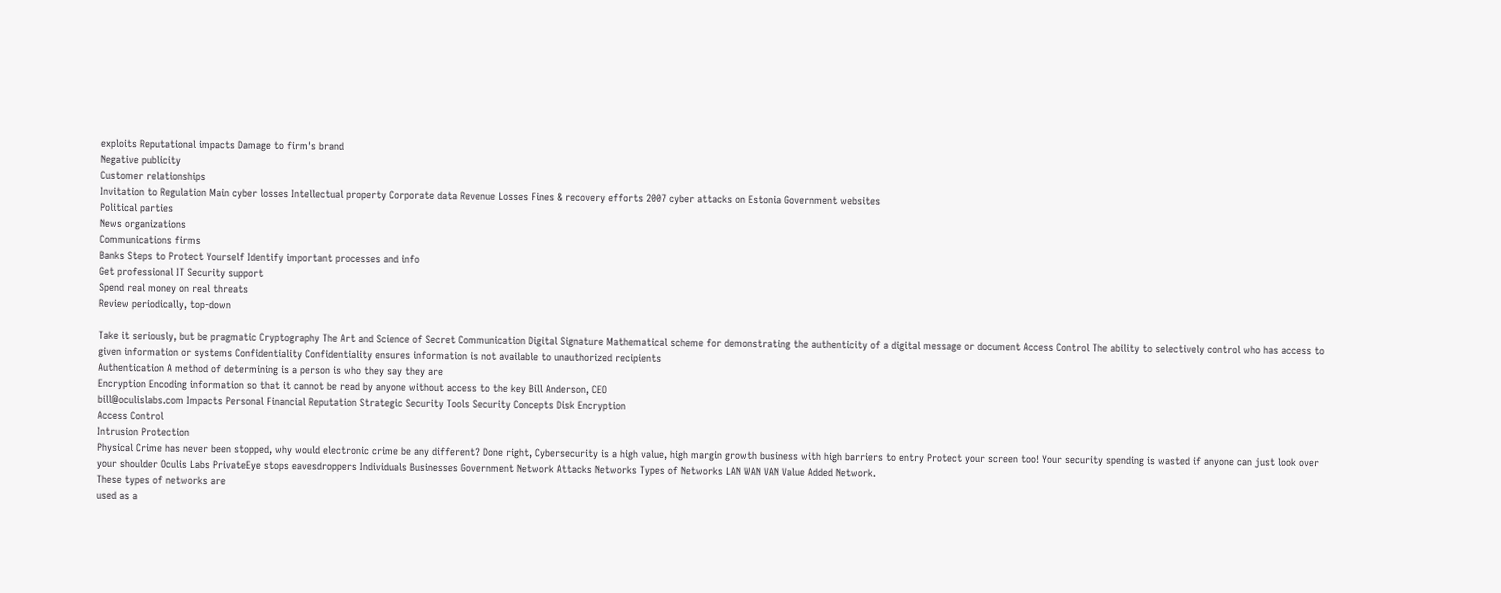exploits Reputational impacts Damage to firm's brand
Negative publicity
Customer relationships
Invitation to Regulation Main cyber losses Intellectual property Corporate data Revenue Losses Fines & recovery efforts 2007 cyber attacks on Estonia Government websites
Political parties
News organizations
Communications firms
Banks Steps to Protect Yourself Identify important processes and info
Get professional IT Security support
Spend real money on real threats
Review periodically, top-down

Take it seriously, but be pragmatic Cryptography The Art and Science of Secret Communication Digital Signature Mathematical scheme for demonstrating the authenticity of a digital message or document Access Control The ability to selectively control who has access to given information or systems Confidentiality Confidentiality ensures information is not available to unauthorized recipients
Authentication A method of determining is a person is who they say they are
Encryption Encoding information so that it cannot be read by anyone without access to the key Bill Anderson, CEO
bill@oculislabs.com Impacts Personal Financial Reputation Strategic Security Tools Security Concepts Disk Encryption
Access Control
Intrusion Protection
Physical Crime has never been stopped, why would electronic crime be any different? Done right, Cybersecurity is a high value, high margin growth business with high barriers to entry Protect your screen too! Your security spending is wasted if anyone can just look over your shoulder Oculis Labs PrivateEye stops eavesdroppers Individuals Businesses Government Network Attacks Networks Types of Networks LAN WAN VAN Value Added Network.
These types of networks are
used as a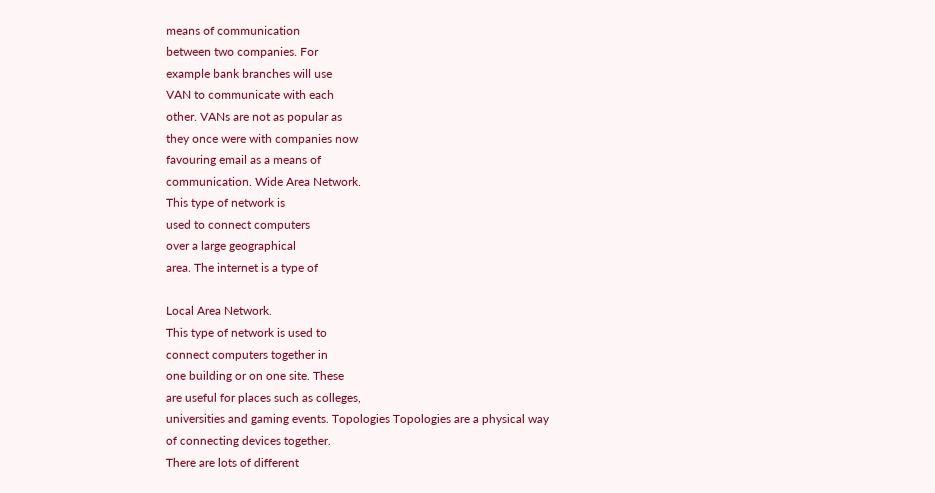means of communication
between two companies. For
example bank branches will use
VAN to communicate with each
other. VANs are not as popular as
they once were with companies now
favouring email as a means of
communication. Wide Area Network.
This type of network is
used to connect computers
over a large geographical
area. The internet is a type of

Local Area Network.
This type of network is used to
connect computers together in
one building or on one site. These
are useful for places such as colleges,
universities and gaming events. Topologies Topologies are a physical way
of connecting devices together.
There are lots of different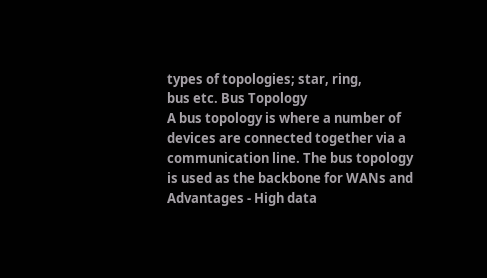types of topologies; star, ring,
bus etc. Bus Topology
A bus topology is where a number of
devices are connected together via a
communication line. The bus topology
is used as the backbone for WANs and
Advantages - High data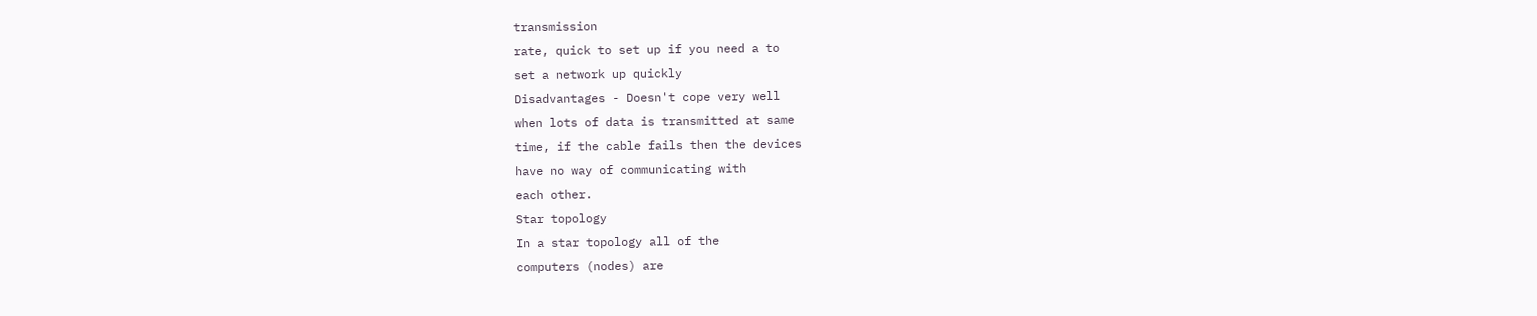transmission
rate, quick to set up if you need a to
set a network up quickly
Disadvantages - Doesn't cope very well
when lots of data is transmitted at same
time, if the cable fails then the devices
have no way of communicating with
each other.
Star topology
In a star topology all of the
computers (nodes) are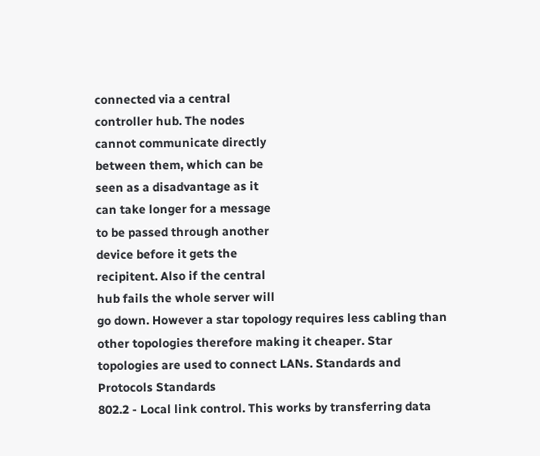connected via a central
controller hub. The nodes
cannot communicate directly
between them, which can be
seen as a disadvantage as it
can take longer for a message
to be passed through another
device before it gets the
recipitent. Also if the central
hub fails the whole server will
go down. However a star topology requires less cabling than other topologies therefore making it cheaper. Star topologies are used to connect LANs. Standards and Protocols Standards
802.2 - Local link control. This works by transferring data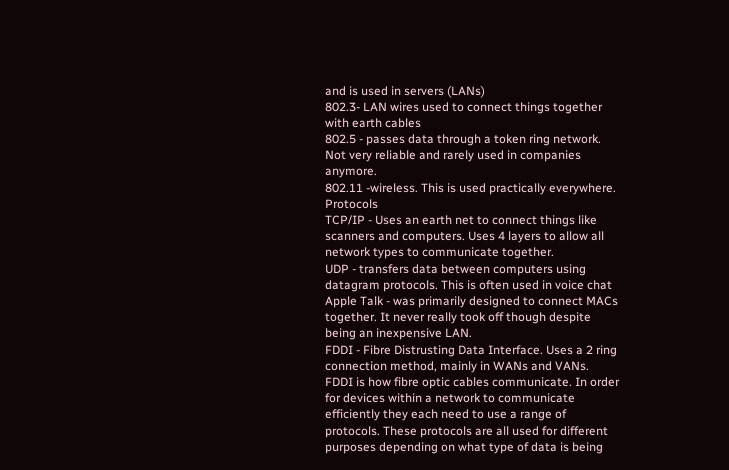and is used in servers (LANs)
802.3- LAN wires used to connect things together with earth cables
802.5 - passes data through a token ring network. Not very reliable and rarely used in companies anymore.
802.11 -wireless. This is used practically everywhere. Protocols
TCP/IP - Uses an earth net to connect things like scanners and computers. Uses 4 layers to allow all network types to communicate together.
UDP - transfers data between computers using datagram protocols. This is often used in voice chat
Apple Talk - was primarily designed to connect MACs together. It never really took off though despite being an inexpensive LAN.
FDDI - Fibre Distrusting Data Interface. Uses a 2 ring connection method, mainly in WANs and VANs. FDDI is how fibre optic cables communicate. In order for devices within a network to communicate efficiently they each need to use a range of protocols. These protocols are all used for different purposes depending on what type of data is being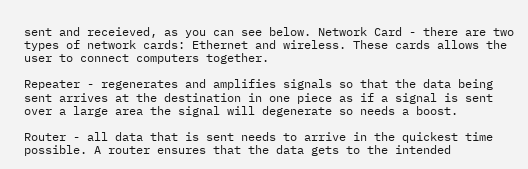sent and receieved, as you can see below. Network Card - there are two types of network cards: Ethernet and wireless. These cards allows the user to connect computers together.

Repeater - regenerates and amplifies signals so that the data being sent arrives at the destination in one piece as if a signal is sent over a large area the signal will degenerate so needs a boost.

Router - all data that is sent needs to arrive in the quickest time possible. A router ensures that the data gets to the intended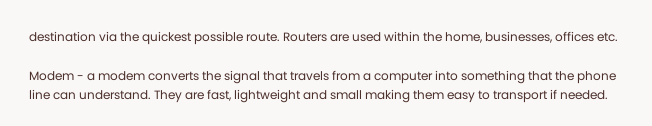destination via the quickest possible route. Routers are used within the home, businesses, offices etc.

Modem - a modem converts the signal that travels from a computer into something that the phone line can understand. They are fast, lightweight and small making them easy to transport if needed.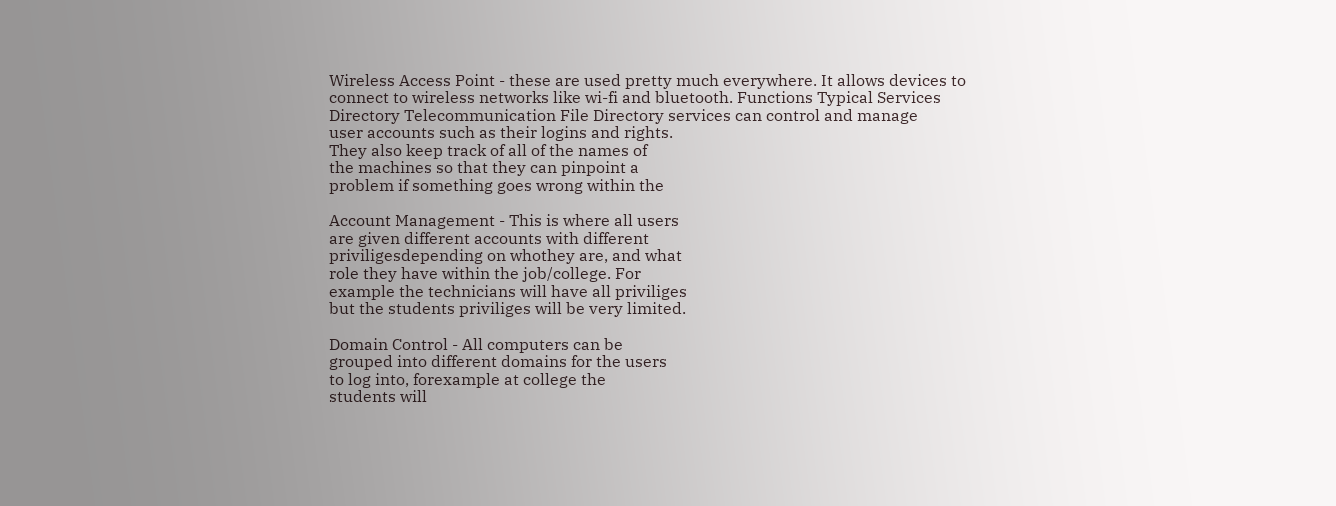Wireless Access Point - these are used pretty much everywhere. It allows devices to connect to wireless networks like wi-fi and bluetooth. Functions Typical Services Directory Telecommunication File Directory services can control and manage
user accounts such as their logins and rights.
They also keep track of all of the names of
the machines so that they can pinpoint a
problem if something goes wrong within the

Account Management - This is where all users
are given different accounts with different
priviligesdepending on whothey are, and what
role they have within the job/college. For
example the technicians will have all priviliges
but the students priviliges will be very limited.

Domain Control - All computers can be
grouped into different domains for the users
to log into, forexample at college the
students will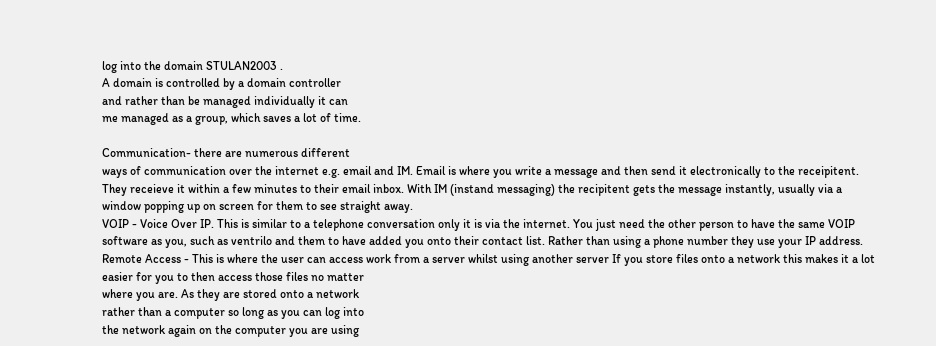log into the domain STULAN2003 .
A domain is controlled by a domain controller
and rather than be managed individually it can
me managed as a group, which saves a lot of time.

Communication- there are numerous different
ways of communication over the internet e.g. email and IM. Email is where you write a message and then send it electronically to the receipitent. They receieve it within a few minutes to their email inbox. With IM (instand messaging) the recipitent gets the message instantly, usually via a window popping up on screen for them to see straight away.
VOIP - Voice Over IP. This is similar to a telephone conversation only it is via the internet. You just need the other person to have the same VOIP software as you, such as ventrilo and them to have added you onto their contact list. Rather than using a phone number they use your IP address.
Remote Access - This is where the user can access work from a server whilst using another server If you store files onto a network this makes it a lot
easier for you to then access those files no matter
where you are. As they are stored onto a network
rather than a computer so long as you can log into
the network again on the computer you are using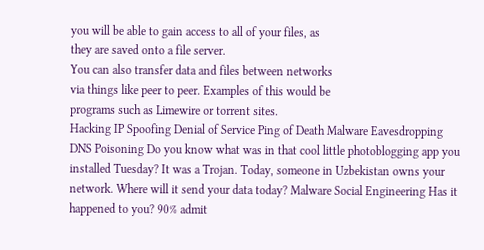you will be able to gain access to all of your files, as
they are saved onto a file server.
You can also transfer data and files between networks
via things like peer to peer. Examples of this would be
programs such as Limewire or torrent sites.
Hacking IP Spoofing Denial of Service Ping of Death Malware Eavesdropping DNS Poisoning Do you know what was in that cool little photoblogging app you installed Tuesday? It was a Trojan. Today, someone in Uzbekistan owns your network. Where will it send your data today? Malware Social Engineering Has it happened to you? 90% admit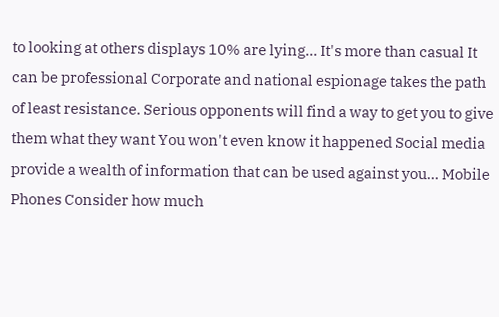to looking at others displays 10% are lying... It's more than casual It can be professional Corporate and national espionage takes the path of least resistance. Serious opponents will find a way to get you to give them what they want You won't even know it happened Social media provide a wealth of information that can be used against you... Mobile Phones Consider how much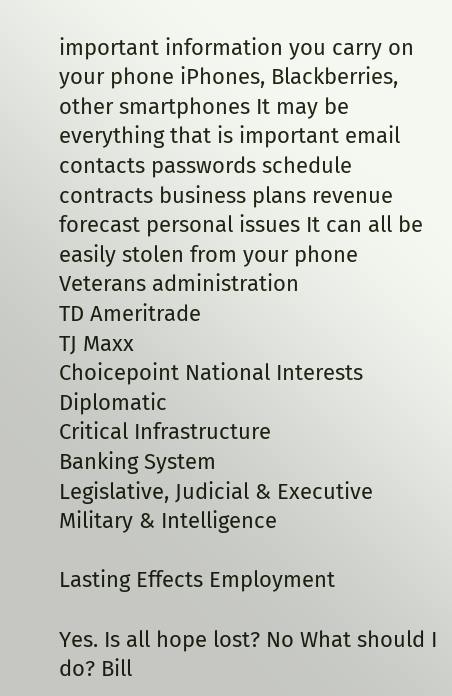important information you carry on your phone iPhones, Blackberries, other smartphones It may be everything that is important email contacts passwords schedule contracts business plans revenue forecast personal issues It can all be easily stolen from your phone Veterans administration
TD Ameritrade
TJ Maxx
Choicepoint National Interests Diplomatic
Critical Infrastructure
Banking System
Legislative, Judicial & Executive
Military & Intelligence

Lasting Effects Employment

Yes. Is all hope lost? No What should I do? Bill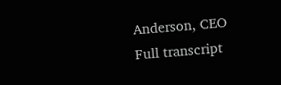Anderson, CEO
Full transcript